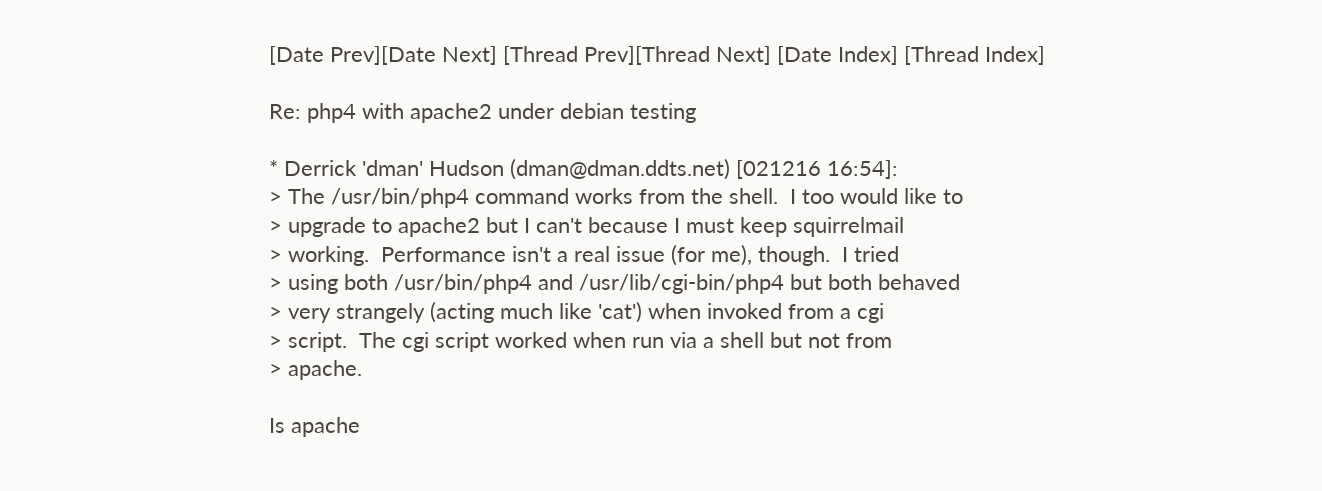[Date Prev][Date Next] [Thread Prev][Thread Next] [Date Index] [Thread Index]

Re: php4 with apache2 under debian testing

* Derrick 'dman' Hudson (dman@dman.ddts.net) [021216 16:54]:
> The /usr/bin/php4 command works from the shell.  I too would like to
> upgrade to apache2 but I can't because I must keep squirrelmail
> working.  Performance isn't a real issue (for me), though.  I tried
> using both /usr/bin/php4 and /usr/lib/cgi-bin/php4 but both behaved
> very strangely (acting much like 'cat') when invoked from a cgi
> script.  The cgi script worked when run via a shell but not from
> apache.

Is apache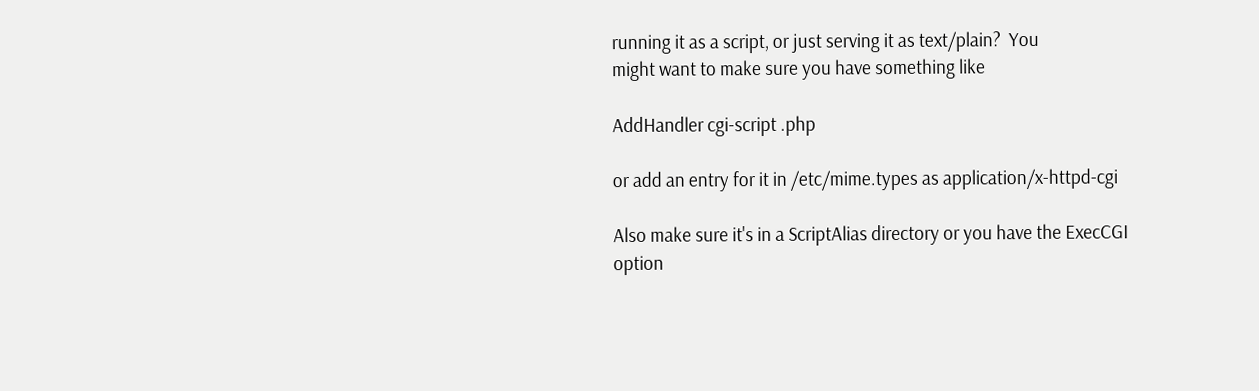running it as a script, or just serving it as text/plain?  You
might want to make sure you have something like

AddHandler cgi-script .php

or add an entry for it in /etc/mime.types as application/x-httpd-cgi

Also make sure it's in a ScriptAlias directory or you have the ExecCGI
option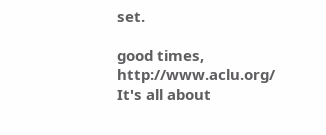set.

good times,
http://www.aclu.org/        It's all about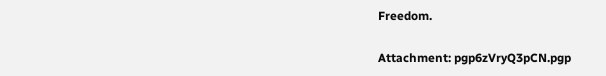Freedom.

Attachment: pgp6zVryQ3pCN.pgp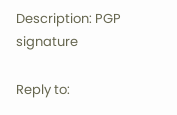Description: PGP signature

Reply to: